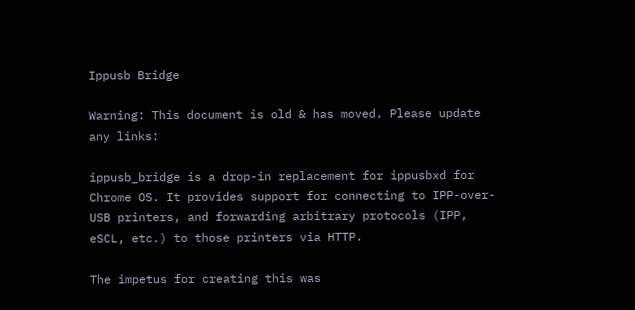Ippusb Bridge

Warning: This document is old & has moved. Please update any links:

ippusb_bridge is a drop-in replacement for ippusbxd for Chrome OS. It provides support for connecting to IPP-over-USB printers, and forwarding arbitrary protocols (IPP, eSCL, etc.) to those printers via HTTP.

The impetus for creating this was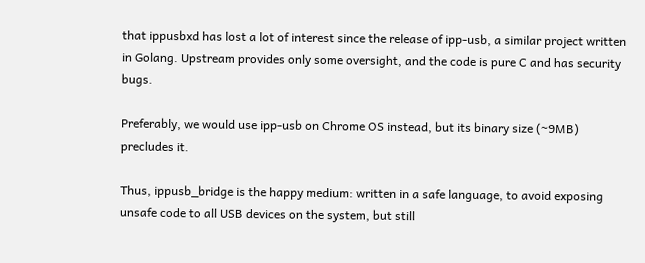that ippusbxd has lost a lot of interest since the release of ipp-usb, a similar project written in Golang. Upstream provides only some oversight, and the code is pure C and has security bugs.

Preferably, we would use ipp-usb on Chrome OS instead, but its binary size (~9MB) precludes it.

Thus, ippusb_bridge is the happy medium: written in a safe language, to avoid exposing unsafe code to all USB devices on the system, but still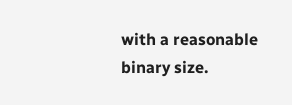with a reasonable binary size.